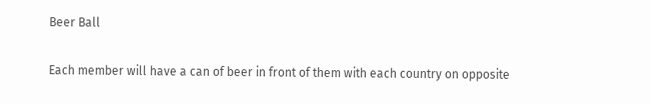Beer Ball

Each member will have a can of beer in front of them with each country on opposite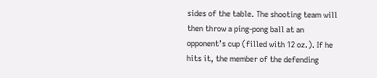sides of the table. The shooting team will then throw a ping-pong ball at an opponent’s cup (filled with 12 oz.). If he hits it, the member of the defending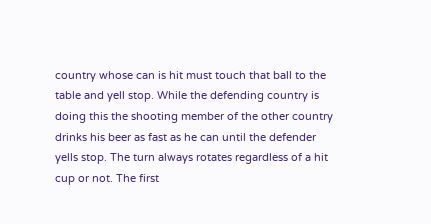country whose can is hit must touch that ball to the table and yell stop. While the defending country is doing this the shooting member of the other country drinks his beer as fast as he can until the defender yells stop. The turn always rotates regardless of a hit cup or not. The first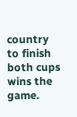country to finish both cups wins the game.